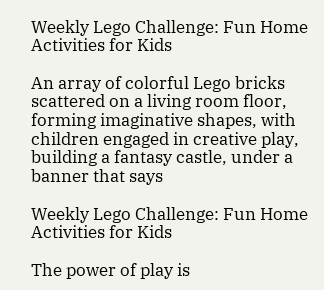Weekly Lego Challenge: Fun Home Activities for Kids

An array of colorful Lego bricks scattered on a living room floor, forming imaginative shapes, with children engaged in creative play, building a fantasy castle, under a banner that says

Weekly Lego Challenge: Fun Home Activities for Kids

The power of play is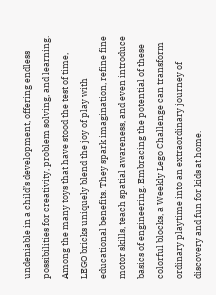undeniable in a child’s development, offering endless possibilities for creativity, problem solving, and learning. Among the many toys that have stood the test of time, LEGO bricks uniquely blend the joy of play with educational benefits. They spark imagination, refine fine motor skills, teach spatial awareness, and even introduce basics of engineering. Embracing the potential of these colorful blocks, a Weekly Lego Challenge can transform ordinary playtime into an extraordinary journey of discovery and fun for kids at home.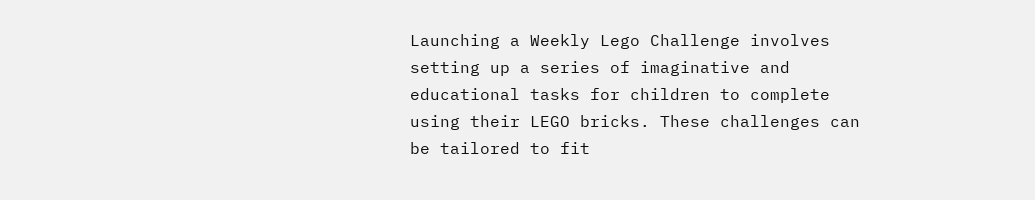Launching a Weekly Lego Challenge involves setting up a series of imaginative and educational tasks for children to complete using their LEGO bricks. These challenges can be tailored to fit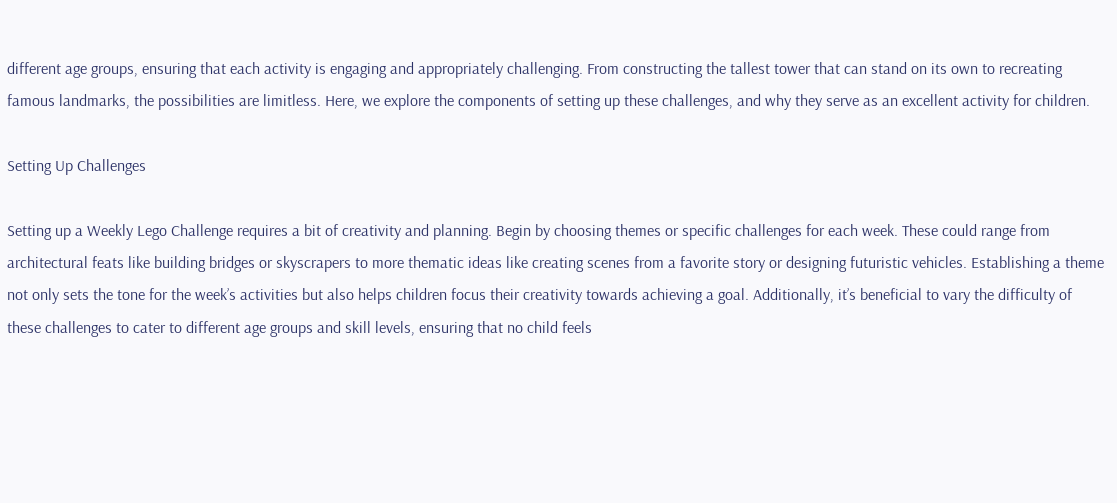different age groups, ensuring that each activity is engaging and appropriately challenging. From constructing the tallest tower that can stand on its own to recreating famous landmarks, the possibilities are limitless. Here, we explore the components of setting up these challenges, and why they serve as an excellent activity for children.

Setting Up Challenges

Setting up a Weekly Lego Challenge requires a bit of creativity and planning. Begin by choosing themes or specific challenges for each week. These could range from architectural feats like building bridges or skyscrapers to more thematic ideas like creating scenes from a favorite story or designing futuristic vehicles. Establishing a theme not only sets the tone for the week’s activities but also helps children focus their creativity towards achieving a goal. Additionally, it’s beneficial to vary the difficulty of these challenges to cater to different age groups and skill levels, ensuring that no child feels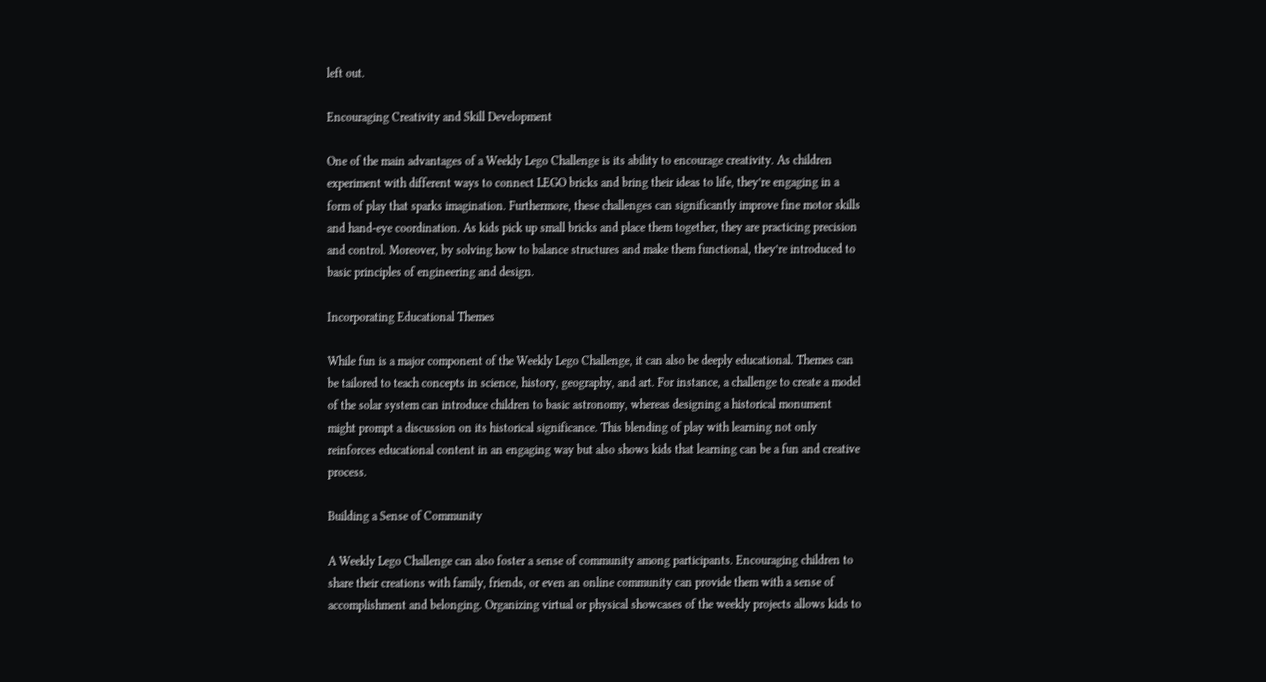left out.

Encouraging Creativity and Skill Development

One of the main advantages of a Weekly Lego Challenge is its ability to encourage creativity. As children experiment with different ways to connect LEGO bricks and bring their ideas to life, they’re engaging in a form of play that sparks imagination. Furthermore, these challenges can significantly improve fine motor skills and hand-eye coordination. As kids pick up small bricks and place them together, they are practicing precision and control. Moreover, by solving how to balance structures and make them functional, they’re introduced to basic principles of engineering and design.

Incorporating Educational Themes

While fun is a major component of the Weekly Lego Challenge, it can also be deeply educational. Themes can be tailored to teach concepts in science, history, geography, and art. For instance, a challenge to create a model of the solar system can introduce children to basic astronomy, whereas designing a historical monument might prompt a discussion on its historical significance. This blending of play with learning not only reinforces educational content in an engaging way but also shows kids that learning can be a fun and creative process.

Building a Sense of Community

A Weekly Lego Challenge can also foster a sense of community among participants. Encouraging children to share their creations with family, friends, or even an online community can provide them with a sense of accomplishment and belonging. Organizing virtual or physical showcases of the weekly projects allows kids to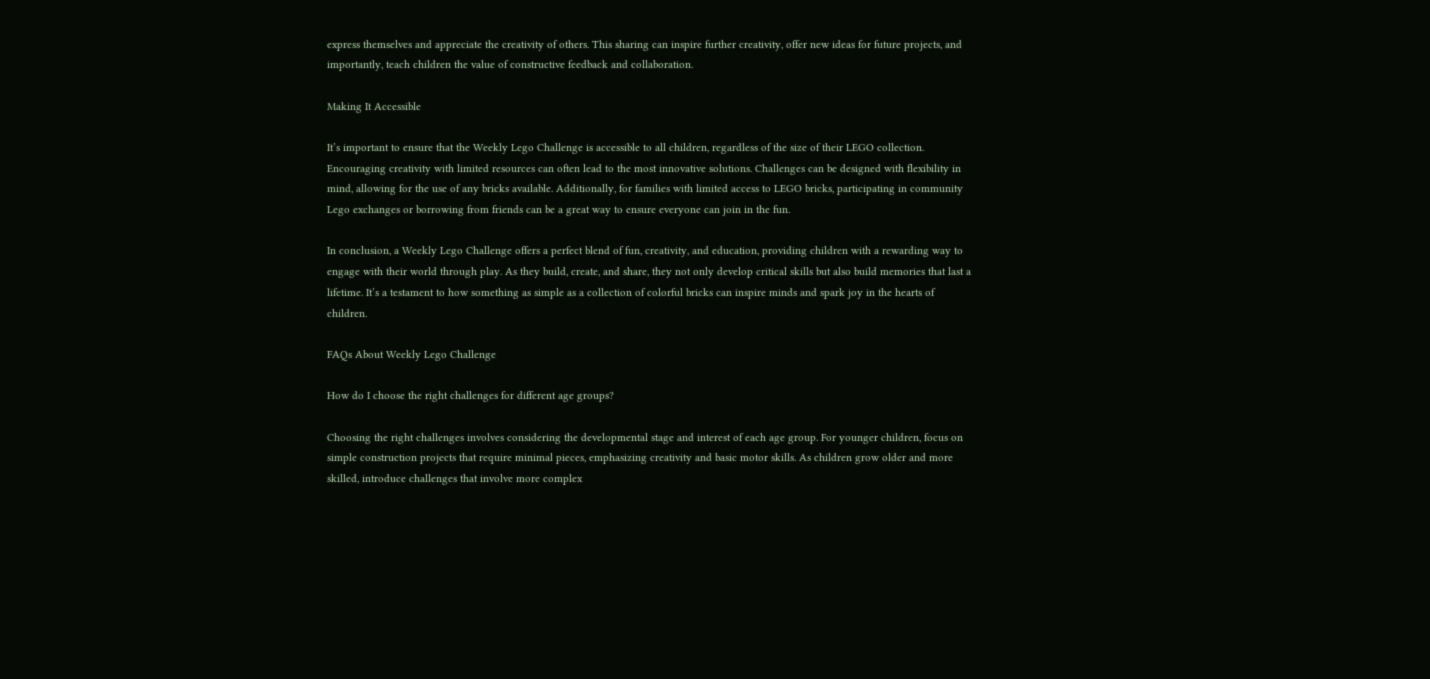express themselves and appreciate the creativity of others. This sharing can inspire further creativity, offer new ideas for future projects, and importantly, teach children the value of constructive feedback and collaboration.

Making It Accessible

It’s important to ensure that the Weekly Lego Challenge is accessible to all children, regardless of the size of their LEGO collection. Encouraging creativity with limited resources can often lead to the most innovative solutions. Challenges can be designed with flexibility in mind, allowing for the use of any bricks available. Additionally, for families with limited access to LEGO bricks, participating in community Lego exchanges or borrowing from friends can be a great way to ensure everyone can join in the fun.

In conclusion, a Weekly Lego Challenge offers a perfect blend of fun, creativity, and education, providing children with a rewarding way to engage with their world through play. As they build, create, and share, they not only develop critical skills but also build memories that last a lifetime. It’s a testament to how something as simple as a collection of colorful bricks can inspire minds and spark joy in the hearts of children.

FAQs About Weekly Lego Challenge

How do I choose the right challenges for different age groups?

Choosing the right challenges involves considering the developmental stage and interest of each age group. For younger children, focus on simple construction projects that require minimal pieces, emphasizing creativity and basic motor skills. As children grow older and more skilled, introduce challenges that involve more complex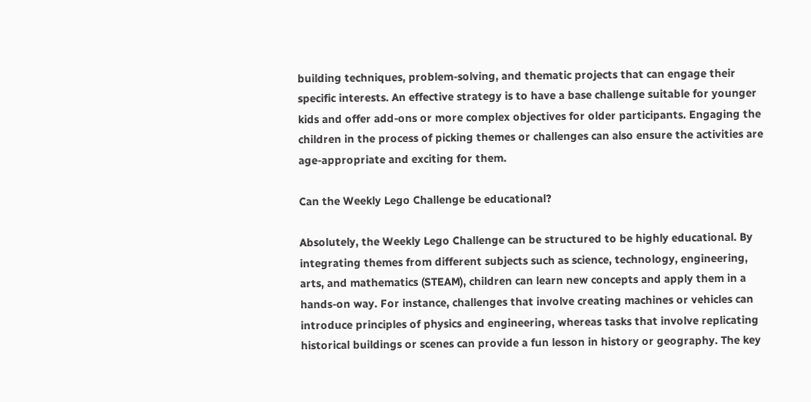building techniques, problem-solving, and thematic projects that can engage their specific interests. An effective strategy is to have a base challenge suitable for younger kids and offer add-ons or more complex objectives for older participants. Engaging the children in the process of picking themes or challenges can also ensure the activities are age-appropriate and exciting for them.

Can the Weekly Lego Challenge be educational?

Absolutely, the Weekly Lego Challenge can be structured to be highly educational. By integrating themes from different subjects such as science, technology, engineering, arts, and mathematics (STEAM), children can learn new concepts and apply them in a hands-on way. For instance, challenges that involve creating machines or vehicles can introduce principles of physics and engineering, whereas tasks that involve replicating historical buildings or scenes can provide a fun lesson in history or geography. The key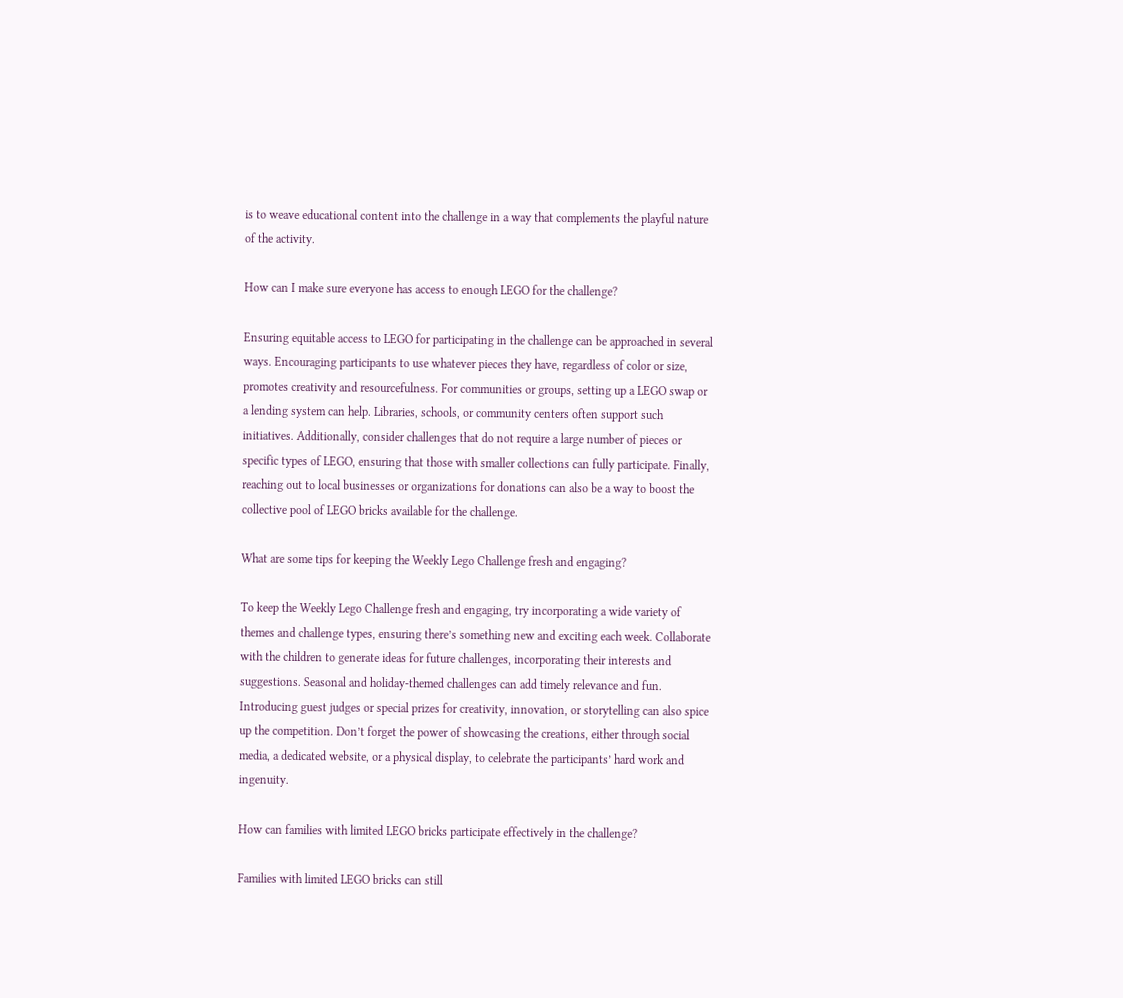is to weave educational content into the challenge in a way that complements the playful nature of the activity.

How can I make sure everyone has access to enough LEGO for the challenge?

Ensuring equitable access to LEGO for participating in the challenge can be approached in several ways. Encouraging participants to use whatever pieces they have, regardless of color or size, promotes creativity and resourcefulness. For communities or groups, setting up a LEGO swap or a lending system can help. Libraries, schools, or community centers often support such initiatives. Additionally, consider challenges that do not require a large number of pieces or specific types of LEGO, ensuring that those with smaller collections can fully participate. Finally, reaching out to local businesses or organizations for donations can also be a way to boost the collective pool of LEGO bricks available for the challenge.

What are some tips for keeping the Weekly Lego Challenge fresh and engaging?

To keep the Weekly Lego Challenge fresh and engaging, try incorporating a wide variety of themes and challenge types, ensuring there’s something new and exciting each week. Collaborate with the children to generate ideas for future challenges, incorporating their interests and suggestions. Seasonal and holiday-themed challenges can add timely relevance and fun. Introducing guest judges or special prizes for creativity, innovation, or storytelling can also spice up the competition. Don’t forget the power of showcasing the creations, either through social media, a dedicated website, or a physical display, to celebrate the participants’ hard work and ingenuity.

How can families with limited LEGO bricks participate effectively in the challenge?

Families with limited LEGO bricks can still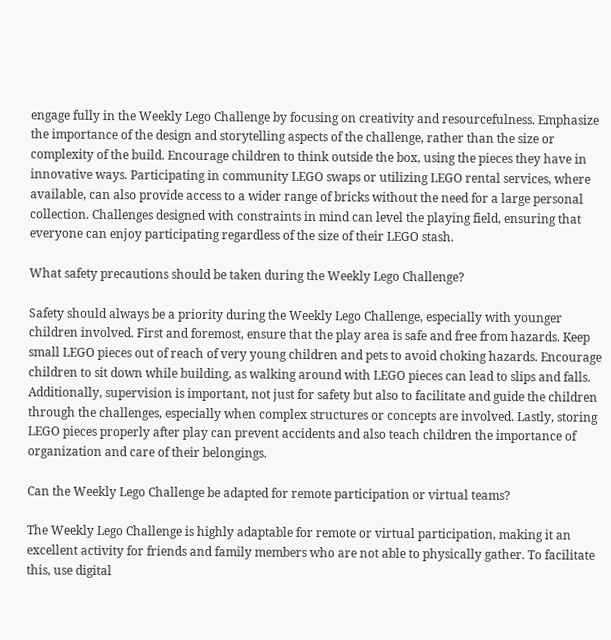engage fully in the Weekly Lego Challenge by focusing on creativity and resourcefulness. Emphasize the importance of the design and storytelling aspects of the challenge, rather than the size or complexity of the build. Encourage children to think outside the box, using the pieces they have in innovative ways. Participating in community LEGO swaps or utilizing LEGO rental services, where available, can also provide access to a wider range of bricks without the need for a large personal collection. Challenges designed with constraints in mind can level the playing field, ensuring that everyone can enjoy participating regardless of the size of their LEGO stash.

What safety precautions should be taken during the Weekly Lego Challenge?

Safety should always be a priority during the Weekly Lego Challenge, especially with younger children involved. First and foremost, ensure that the play area is safe and free from hazards. Keep small LEGO pieces out of reach of very young children and pets to avoid choking hazards. Encourage children to sit down while building, as walking around with LEGO pieces can lead to slips and falls. Additionally, supervision is important, not just for safety but also to facilitate and guide the children through the challenges, especially when complex structures or concepts are involved. Lastly, storing LEGO pieces properly after play can prevent accidents and also teach children the importance of organization and care of their belongings.

Can the Weekly Lego Challenge be adapted for remote participation or virtual teams?

The Weekly Lego Challenge is highly adaptable for remote or virtual participation, making it an excellent activity for friends and family members who are not able to physically gather. To facilitate this, use digital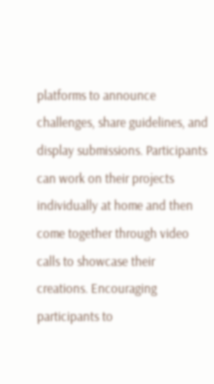platforms to announce challenges, share guidelines, and display submissions. Participants can work on their projects individually at home and then come together through video calls to showcase their creations. Encouraging participants to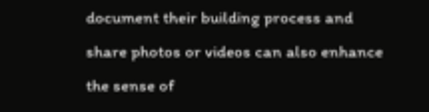document their building process and share photos or videos can also enhance the sense of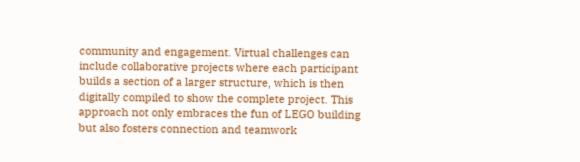community and engagement. Virtual challenges can include collaborative projects where each participant builds a section of a larger structure, which is then digitally compiled to show the complete project. This approach not only embraces the fun of LEGO building but also fosters connection and teamwork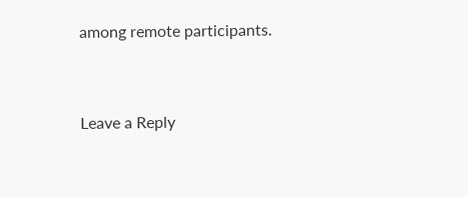among remote participants.


Leave a Reply